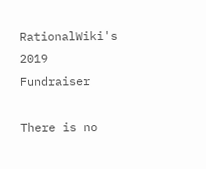RationalWiki's 2019 Fundraiser

There is no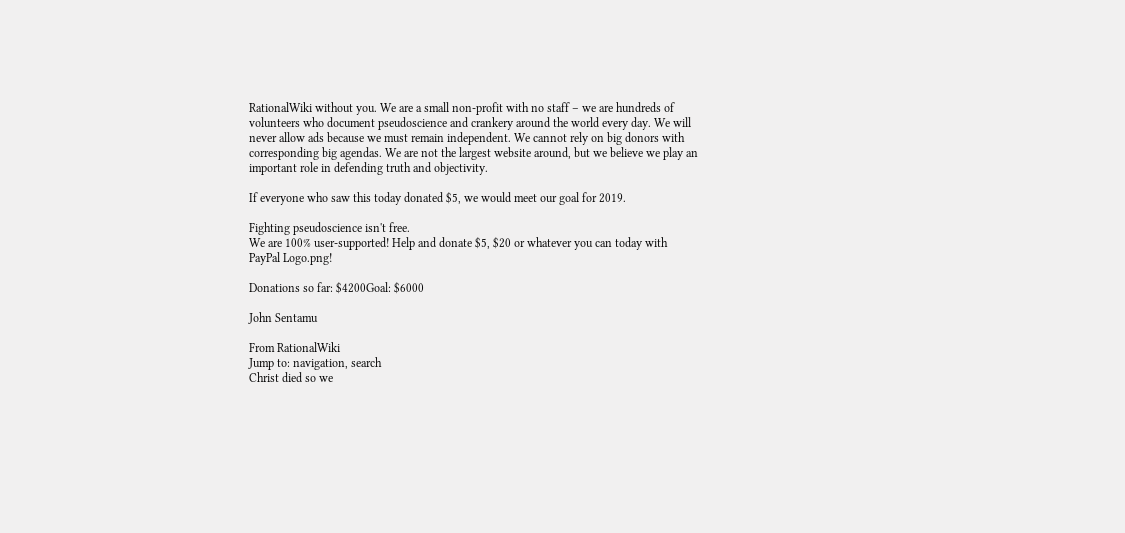RationalWiki without you. We are a small non-profit with no staff – we are hundreds of volunteers who document pseudoscience and crankery around the world every day. We will never allow ads because we must remain independent. We cannot rely on big donors with corresponding big agendas. We are not the largest website around, but we believe we play an important role in defending truth and objectivity.

If everyone who saw this today donated $5, we would meet our goal for 2019.

Fighting pseudoscience isn't free.
We are 100% user-supported! Help and donate $5, $20 or whatever you can today with PayPal Logo.png!

Donations so far: $4200Goal: $6000

John Sentamu

From RationalWiki
Jump to: navigation, search
Christ died so we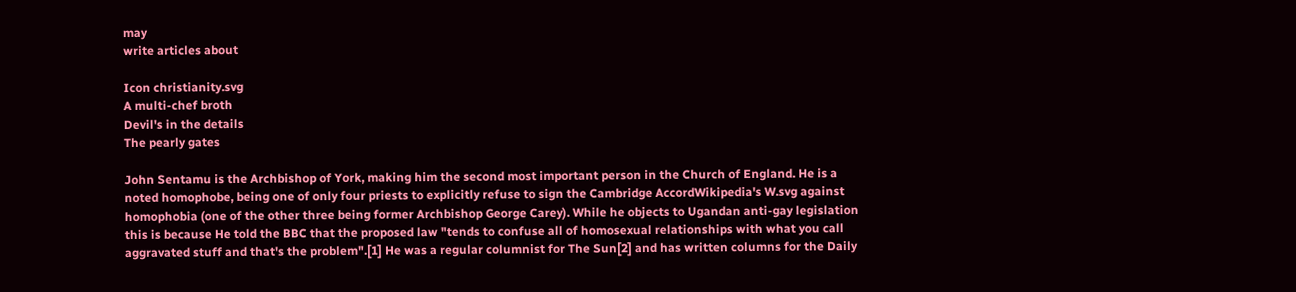may
write articles about

Icon christianity.svg
A multi-chef broth
Devil's in the details
The pearly gates

John Sentamu is the Archbishop of York, making him the second most important person in the Church of England. He is a noted homophobe, being one of only four priests to explicitly refuse to sign the Cambridge AccordWikipedia's W.svg against homophobia (one of the other three being former Archbishop George Carey). While he objects to Ugandan anti-gay legislation this is because He told the BBC that the proposed law "tends to confuse all of homosexual relationships with what you call aggravated stuff and that's the problem".[1] He was a regular columnist for The Sun[2] and has written columns for the Daily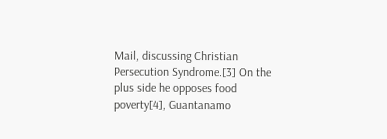Mail, discussing Christian Persecution Syndrome.[3] On the plus side he opposes food poverty[4], Guantanamo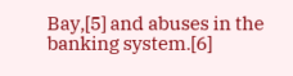Bay,[5] and abuses in the banking system.[6]